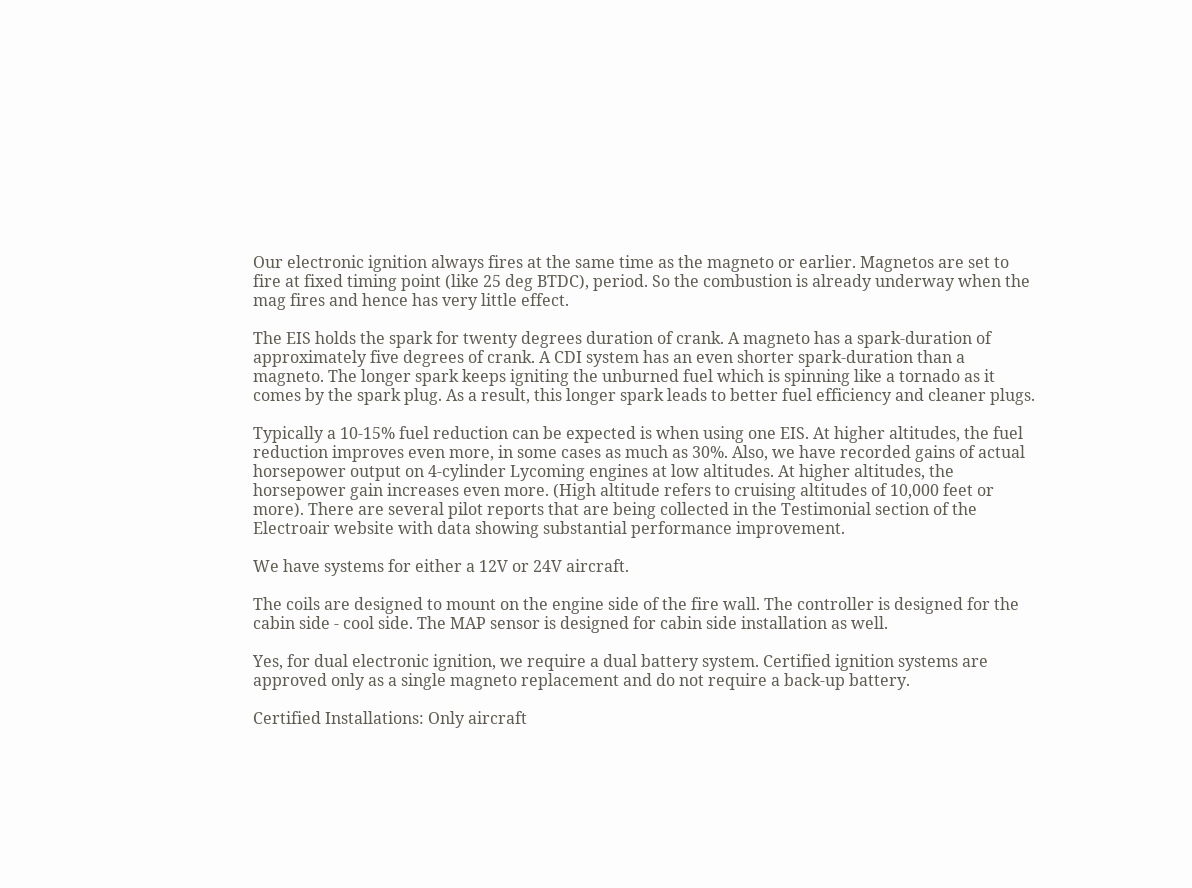Our electronic ignition always fires at the same time as the magneto or earlier. Magnetos are set to fire at fixed timing point (like 25 deg BTDC), period. So the combustion is already underway when the mag fires and hence has very little effect.

The EIS holds the spark for twenty degrees duration of crank. A magneto has a spark-duration of approximately five degrees of crank. A CDI system has an even shorter spark-duration than a magneto. The longer spark keeps igniting the unburned fuel which is spinning like a tornado as it comes by the spark plug. As a result, this longer spark leads to better fuel efficiency and cleaner plugs.

Typically a 10-15% fuel reduction can be expected is when using one EIS. At higher altitudes, the fuel reduction improves even more, in some cases as much as 30%. Also, we have recorded gains of actual horsepower output on 4-cylinder Lycoming engines at low altitudes. At higher altitudes, the horsepower gain increases even more. (High altitude refers to cruising altitudes of 10,000 feet or more). There are several pilot reports that are being collected in the Testimonial section of the Electroair website with data showing substantial performance improvement.

We have systems for either a 12V or 24V aircraft.

The coils are designed to mount on the engine side of the fire wall. The controller is designed for the cabin side - cool side. The MAP sensor is designed for cabin side installation as well.

Yes, for dual electronic ignition, we require a dual battery system. Certified ignition systems are approved only as a single magneto replacement and do not require a back-up battery.

Certified Installations: Only aircraft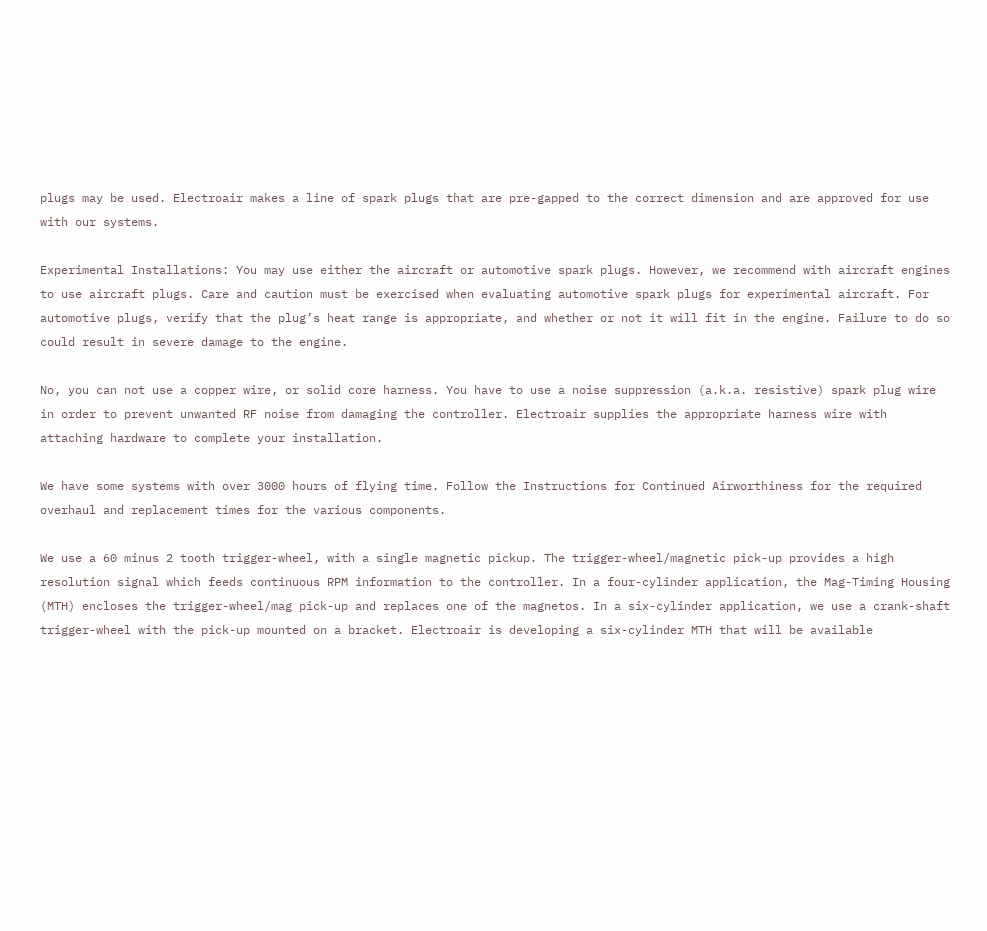plugs may be used. Electroair makes a line of spark plugs that are pre-gapped to the correct dimension and are approved for use with our systems.

Experimental Installations: You may use either the aircraft or automotive spark plugs. However, we recommend with aircraft engines to use aircraft plugs. Care and caution must be exercised when evaluating automotive spark plugs for experimental aircraft. For automotive plugs, verify that the plug’s heat range is appropriate, and whether or not it will fit in the engine. Failure to do so could result in severe damage to the engine.

No, you can not use a copper wire, or solid core harness. You have to use a noise suppression (a.k.a. resistive) spark plug wire in order to prevent unwanted RF noise from damaging the controller. Electroair supplies the appropriate harness wire with attaching hardware to complete your installation.

We have some systems with over 3000 hours of flying time. Follow the Instructions for Continued Airworthiness for the required overhaul and replacement times for the various components.

We use a 60 minus 2 tooth trigger-wheel, with a single magnetic pickup. The trigger-wheel/magnetic pick-up provides a high resolution signal which feeds continuous RPM information to the controller. In a four-cylinder application, the Mag-Timing Housing (MTH) encloses the trigger-wheel/mag pick-up and replaces one of the magnetos. In a six-cylinder application, we use a crank-shaft trigger-wheel with the pick-up mounted on a bracket. Electroair is developing a six-cylinder MTH that will be available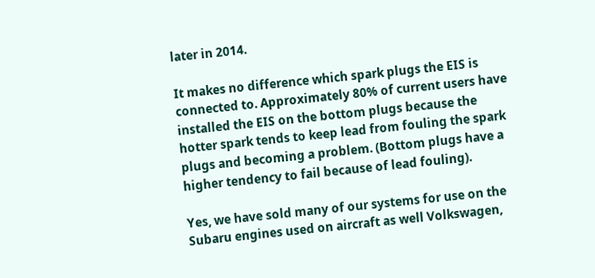later in 2014.

It makes no difference which spark plugs the EIS is connected to. Approximately 80% of current users have installed the EIS on the bottom plugs because the hotter spark tends to keep lead from fouling the spark plugs and becoming a problem. (Bottom plugs have a higher tendency to fail because of lead fouling).

Yes, we have sold many of our systems for use on the Subaru engines used on aircraft as well Volkswagen,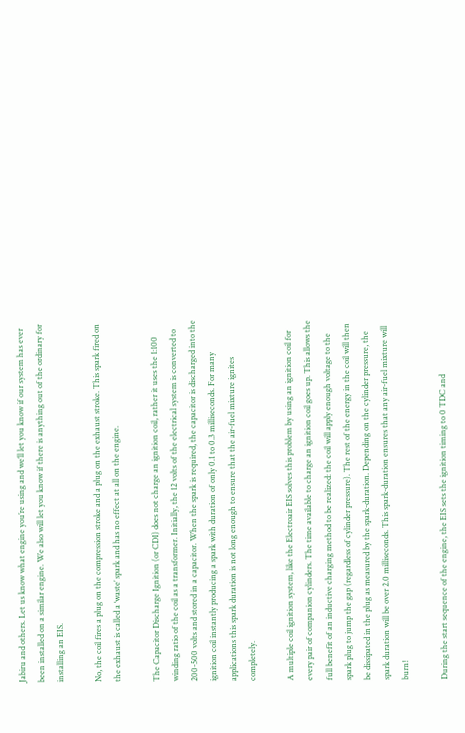Jabiru and others. Let us know what engine you’re using and we’ll let you know if our system has ever been installed on a similar engine. We also will let you know if there is anything out of the ordinary for installing an EIS.

No, the coil fires a plug on the compression stroke and a plug on the exhaust stroke. This spark fired on the exhaust is called a ‘waste’ spark and has no effect at all on the engine.

The Capacitor Discharge Ignition (or CDI) does not charge an ignition coil, rather it uses the 1:100 winding ratio of the coil as a transformer. Initially, the 12 volts of the electrical system is converted to 200-500 volts and stored in a capacitor. When the spark is required, the capacitor is discharged into the ignition coil instantly producing a spark with duration of only 0.1 to 0.3 milliseconds. For many applications this spark duration is not long enough to ensure that the air-fuel mixture ignites completely.

A multiple coil ignition system, like the Electroair EIS solves this problem by using an ignition coil for every pair of companion cylinders. The time available to charge an ignition coil goes up. This allows the full benefit of an inductive charging method to be realized: the coil will apply enough voltage to the spark plug to jump the gap (regardless of cylinder pressure). The rest of the energy in the coil will then be dissipated in the plug as measured by the spark-duration. Depending on the cylinder pressure, the spark duration will be over 2.0 milliseconds. This spark-duration ensures that any air-fuel mixture will burn!

During the start sequence of the engine, the EIS sets the ignition timing to 0 TDC and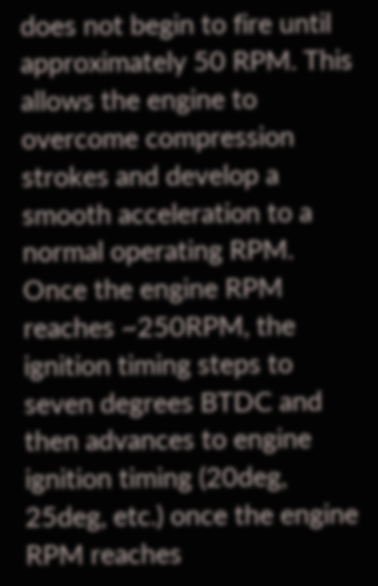does not begin to fire until approximately 50 RPM. This allows the engine to overcome compression strokes and develop a smooth acceleration to a normal operating RPM. Once the engine RPM reaches ~250RPM, the ignition timing steps to seven degrees BTDC and then advances to engine ignition timing (20deg, 25deg, etc.) once the engine RPM reaches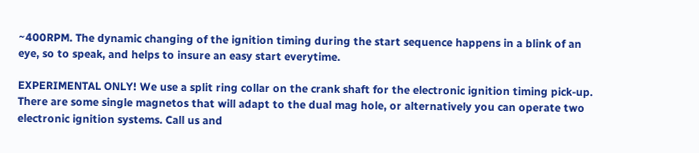~400RPM. The dynamic changing of the ignition timing during the start sequence happens in a blink of an eye, so to speak, and helps to insure an easy start everytime.

EXPERIMENTAL ONLY! We use a split ring collar on the crank shaft for the electronic ignition timing pick-up. There are some single magnetos that will adapt to the dual mag hole, or alternatively you can operate two electronic ignition systems. Call us and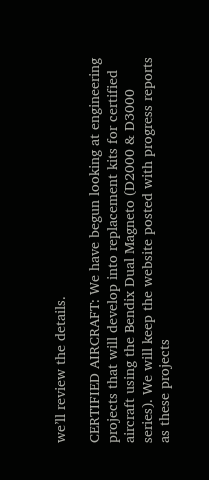we’ll review the details.

CERTIFIED AIRCRAFT: We have begun looking at engineering projects that will develop into replacement kits for certified aircraft using the Bendix Dual Magneto (D2000 & D3000 series). We will keep the website posted with progress reports as these projects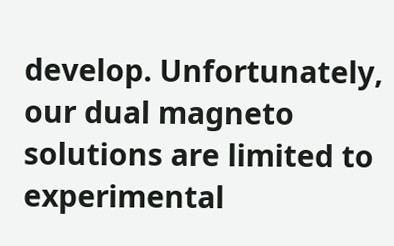develop. Unfortunately, our dual magneto solutions are limited to experimental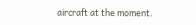aircraft at the moment.